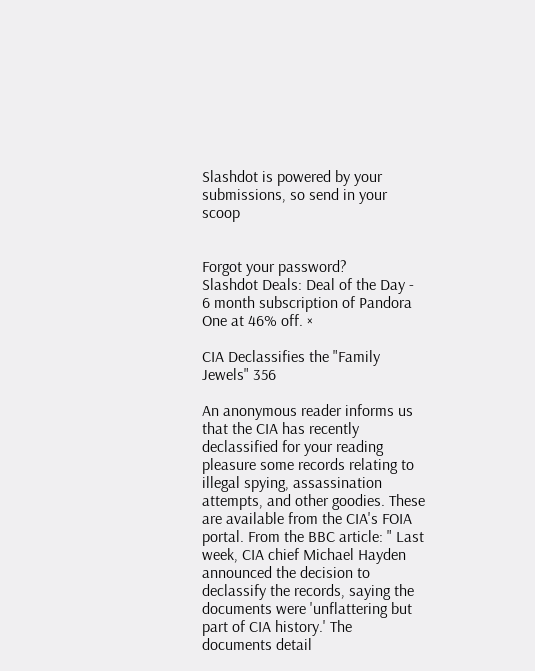Slashdot is powered by your submissions, so send in your scoop


Forgot your password?
Slashdot Deals: Deal of the Day - 6 month subscription of Pandora One at 46% off. ×

CIA Declassifies the "Family Jewels" 356

An anonymous reader informs us that the CIA has recently declassified for your reading pleasure some records relating to illegal spying, assassination attempts, and other goodies. These are available from the CIA's FOIA portal. From the BBC article: " Last week, CIA chief Michael Hayden announced the decision to declassify the records, saying the documents were 'unflattering but part of CIA history.' The documents detail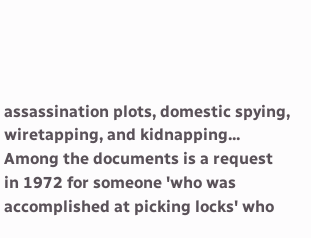assassination plots, domestic spying, wiretapping, and kidnapping... Among the documents is a request in 1972 for someone 'who was accomplished at picking locks' who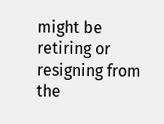might be retiring or resigning from the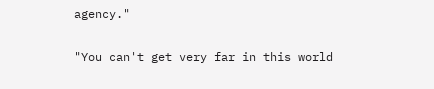agency."

"You can't get very far in this world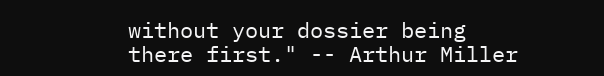without your dossier being there first." -- Arthur Miller